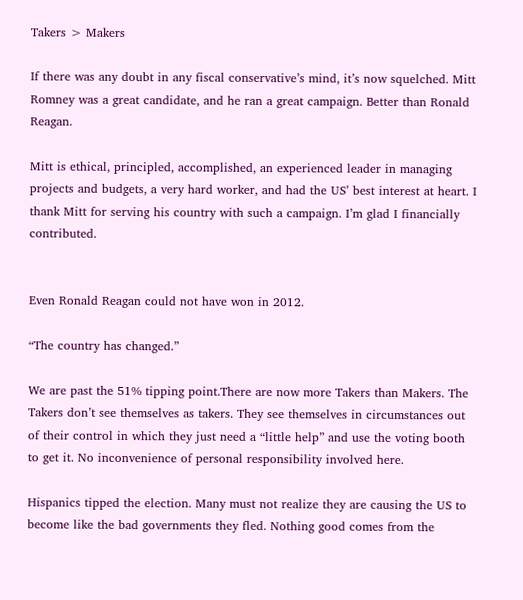Takers > Makers

If there was any doubt in any fiscal conservative’s mind, it’s now squelched. Mitt Romney was a great candidate, and he ran a great campaign. Better than Ronald Reagan.

Mitt is ethical, principled, accomplished, an experienced leader in managing projects and budgets, a very hard worker, and had the US’ best interest at heart. I thank Mitt for serving his country with such a campaign. I’m glad I financially contributed.


Even Ronald Reagan could not have won in 2012.

“The country has changed.”

We are past the 51% tipping point.There are now more Takers than Makers. The Takers don’t see themselves as takers. They see themselves in circumstances out of their control in which they just need a “little help” and use the voting booth to get it. No inconvenience of personal responsibility involved here.

Hispanics tipped the election. Many must not realize they are causing the US to become like the bad governments they fled. Nothing good comes from the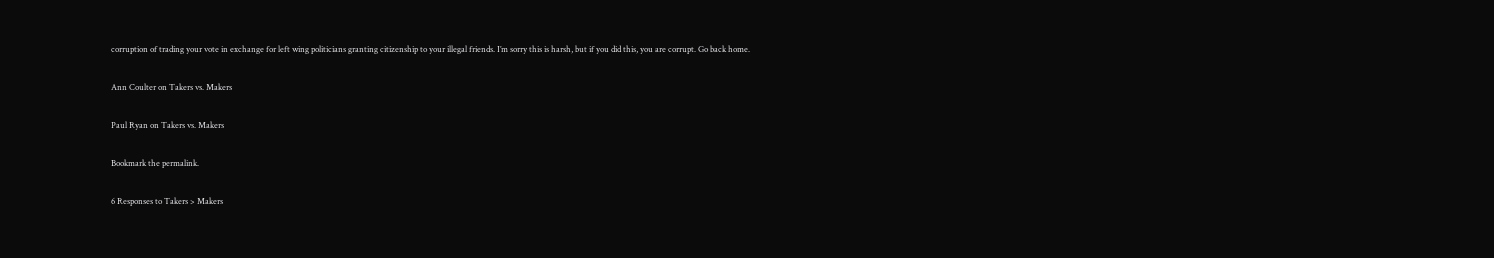corruption of trading your vote in exchange for left wing politicians granting citizenship to your illegal friends. I’m sorry this is harsh, but if you did this, you are corrupt. Go back home.

Ann Coulter on Takers vs. Makers

Paul Ryan on Takers vs. Makers

Bookmark the permalink.

6 Responses to Takers > Makers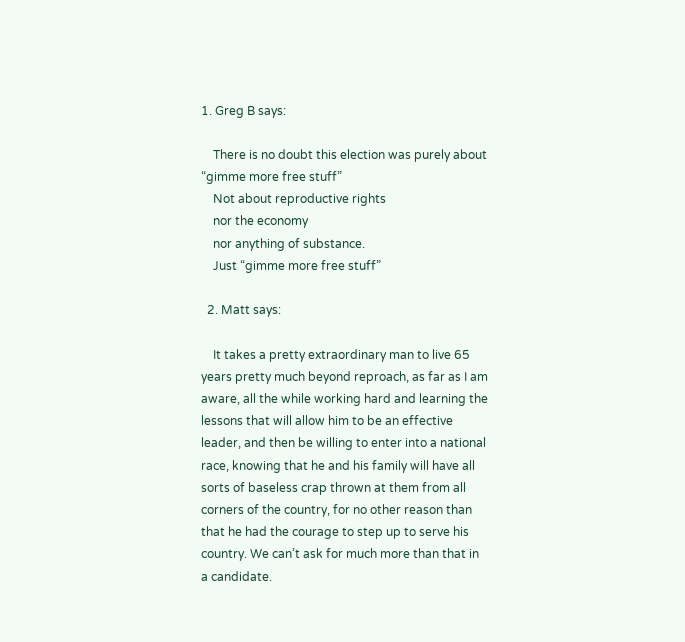1. Greg B says:

    There is no doubt this election was purely about “gimme more free stuff”
    Not about reproductive rights
    nor the economy
    nor anything of substance.
    Just “gimme more free stuff”

  2. Matt says:

    It takes a pretty extraordinary man to live 65 years pretty much beyond reproach, as far as I am aware, all the while working hard and learning the lessons that will allow him to be an effective leader, and then be willing to enter into a national race, knowing that he and his family will have all sorts of baseless crap thrown at them from all corners of the country, for no other reason than that he had the courage to step up to serve his country. We can’t ask for much more than that in a candidate.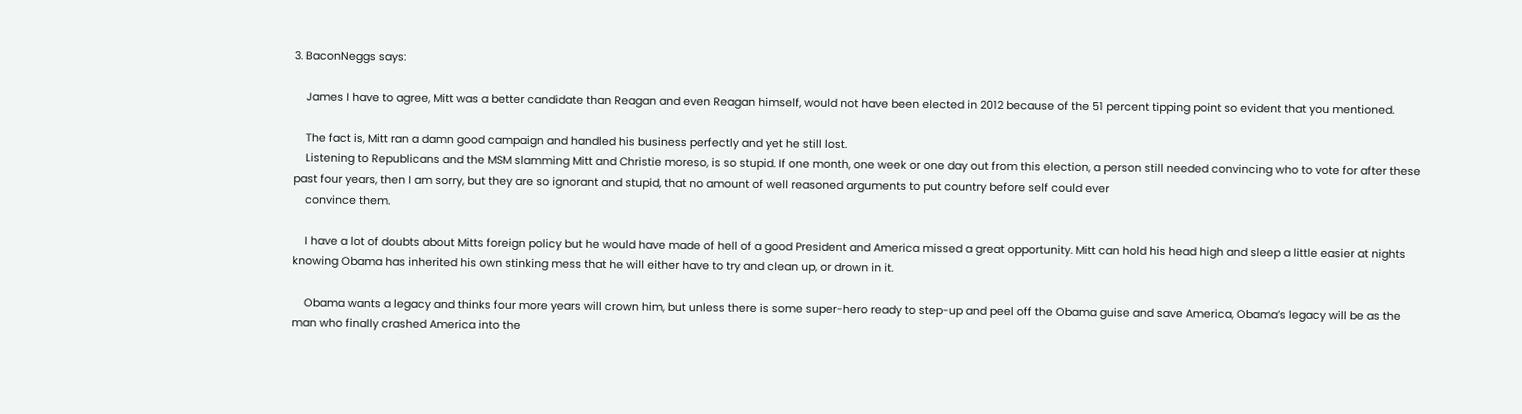3. BaconNeggs says:

    James I have to agree, Mitt was a better candidate than Reagan and even Reagan himself, would not have been elected in 2012 because of the 51 percent tipping point so evident that you mentioned.

    The fact is, Mitt ran a damn good campaign and handled his business perfectly and yet he still lost.
    Listening to Republicans and the MSM slamming Mitt and Christie moreso, is so stupid. If one month, one week or one day out from this election, a person still needed convincing who to vote for after these past four years, then I am sorry, but they are so ignorant and stupid, that no amount of well reasoned arguments to put country before self could ever
    convince them.

    I have a lot of doubts about Mitts foreign policy but he would have made of hell of a good President and America missed a great opportunity. Mitt can hold his head high and sleep a little easier at nights knowing Obama has inherited his own stinking mess that he will either have to try and clean up, or drown in it.

    Obama wants a legacy and thinks four more years will crown him, but unless there is some super-hero ready to step-up and peel off the Obama guise and save America, Obama’s legacy will be as the man who finally crashed America into the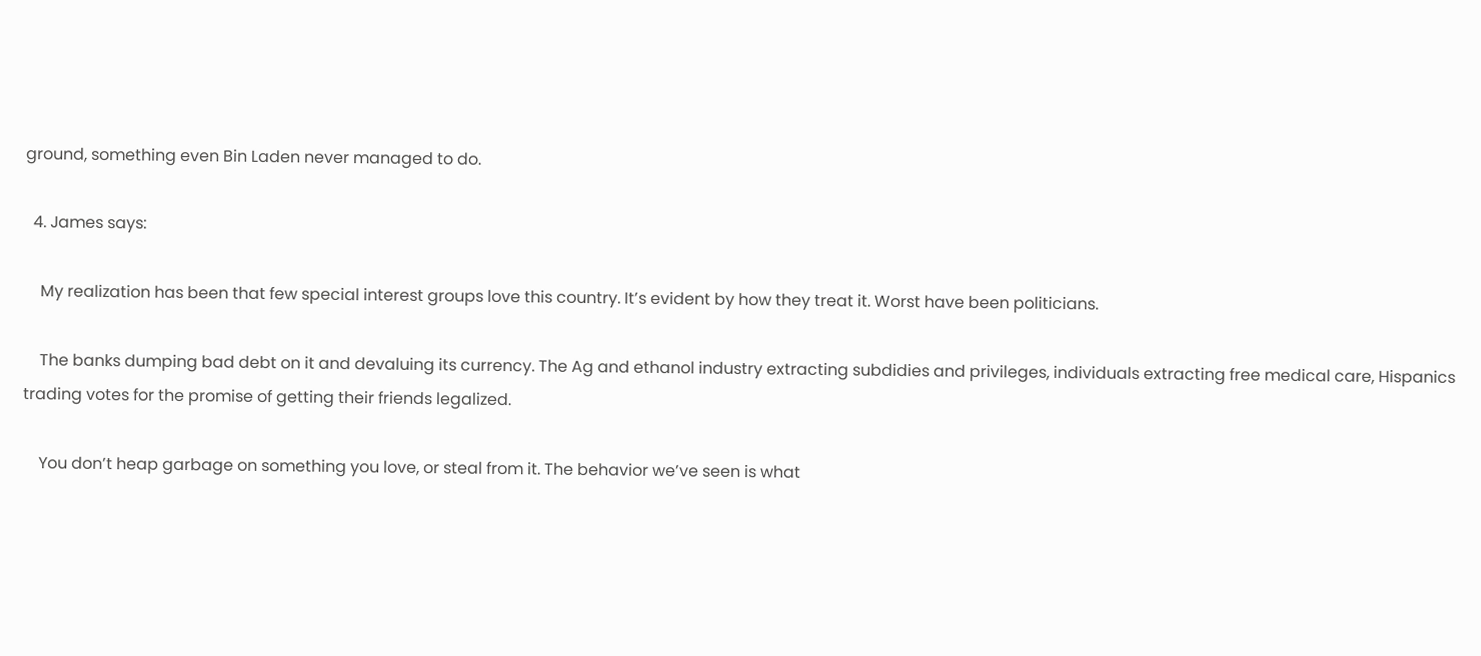ground, something even Bin Laden never managed to do.

  4. James says:

    My realization has been that few special interest groups love this country. It’s evident by how they treat it. Worst have been politicians.

    The banks dumping bad debt on it and devaluing its currency. The Ag and ethanol industry extracting subdidies and privileges, individuals extracting free medical care, Hispanics trading votes for the promise of getting their friends legalized.

    You don’t heap garbage on something you love, or steal from it. The behavior we’ve seen is what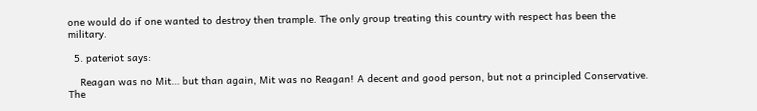one would do if one wanted to destroy then trample. The only group treating this country with respect has been the military.

  5. pateriot says:

    Reagan was no Mit… but than again, Mit was no Reagan! A decent and good person, but not a principled Conservative. The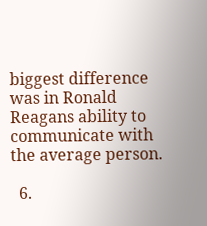biggest difference was in Ronald Reagans ability to communicate with the average person.

  6.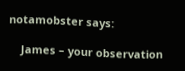notamobster says:

    James – your observation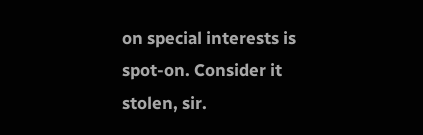on special interests is spot-on. Consider it stolen, sir.